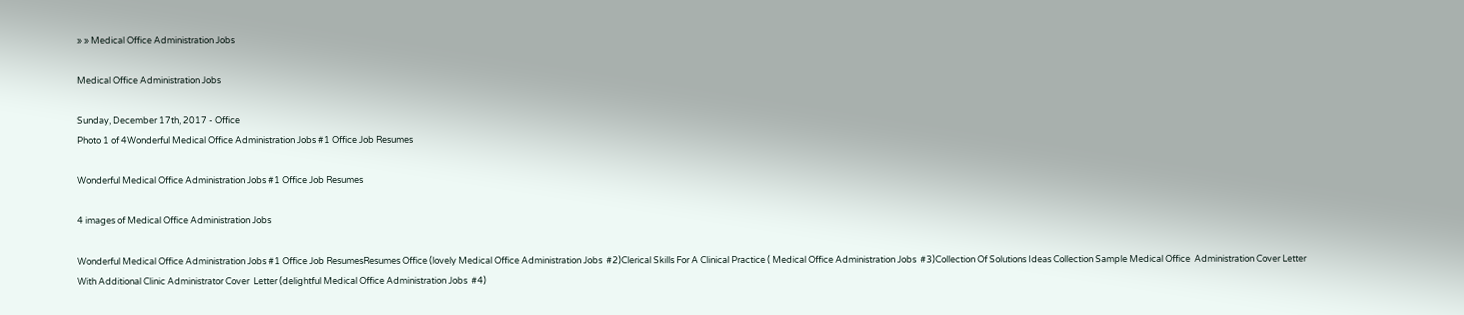» » Medical Office Administration Jobs

Medical Office Administration Jobs

Sunday, December 17th, 2017 - Office
Photo 1 of 4Wonderful Medical Office Administration Jobs #1 Office Job Resumes

Wonderful Medical Office Administration Jobs #1 Office Job Resumes

4 images of Medical Office Administration Jobs

Wonderful Medical Office Administration Jobs #1 Office Job ResumesResumes Office (lovely Medical Office Administration Jobs  #2)Clerical Skills For A Clinical Practice ( Medical Office Administration Jobs  #3)Collection Of Solutions Ideas Collection Sample Medical Office  Administration Cover Letter With Additional Clinic Administrator Cover  Letter (delightful Medical Office Administration Jobs  #4)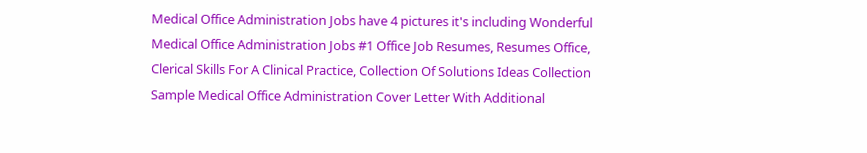Medical Office Administration Jobs have 4 pictures it's including Wonderful Medical Office Administration Jobs #1 Office Job Resumes, Resumes Office, Clerical Skills For A Clinical Practice, Collection Of Solutions Ideas Collection Sample Medical Office Administration Cover Letter With Additional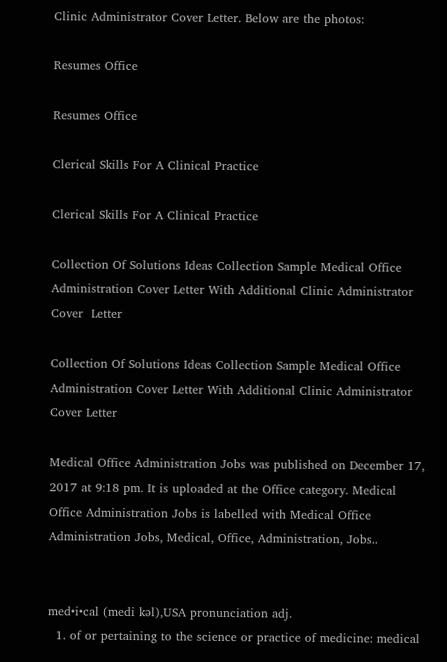Clinic Administrator Cover Letter. Below are the photos:

Resumes Office

Resumes Office

Clerical Skills For A Clinical Practice

Clerical Skills For A Clinical Practice

Collection Of Solutions Ideas Collection Sample Medical Office  Administration Cover Letter With Additional Clinic Administrator Cover  Letter

Collection Of Solutions Ideas Collection Sample Medical Office Administration Cover Letter With Additional Clinic Administrator Cover Letter

Medical Office Administration Jobs was published on December 17, 2017 at 9:18 pm. It is uploaded at the Office category. Medical Office Administration Jobs is labelled with Medical Office Administration Jobs, Medical, Office, Administration, Jobs..


med•i•cal (medi kəl),USA pronunciation adj.
  1. of or pertaining to the science or practice of medicine: medical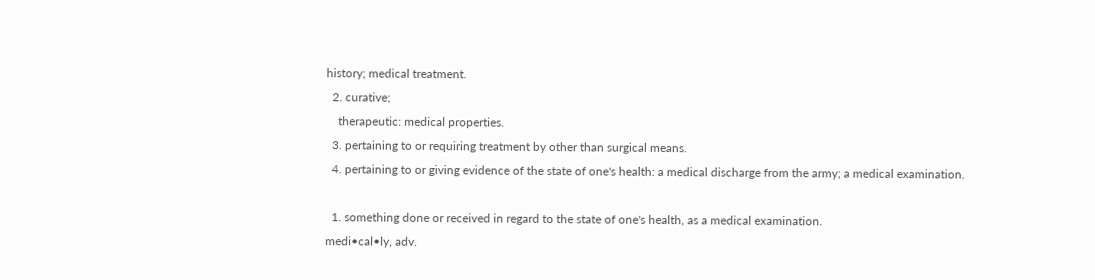history; medical treatment.
  2. curative;
    therapeutic: medical properties.
  3. pertaining to or requiring treatment by other than surgical means.
  4. pertaining to or giving evidence of the state of one's health: a medical discharge from the army; a medical examination.

  1. something done or received in regard to the state of one's health, as a medical examination.
medi•cal•ly, adv.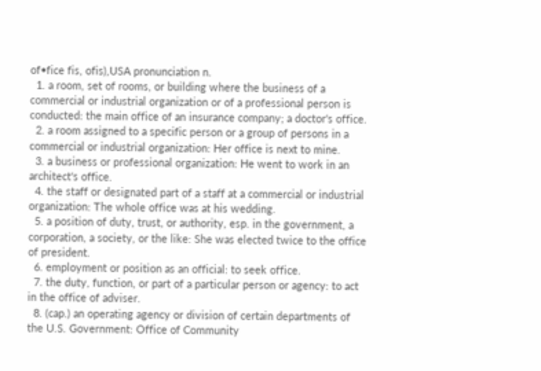of•fice fis, ofis),USA pronunciation n.
  1. a room, set of rooms, or building where the business of a commercial or industrial organization or of a professional person is conducted: the main office of an insurance company; a doctor's office.
  2. a room assigned to a specific person or a group of persons in a commercial or industrial organization: Her office is next to mine.
  3. a business or professional organization: He went to work in an architect's office.
  4. the staff or designated part of a staff at a commercial or industrial organization: The whole office was at his wedding.
  5. a position of duty, trust, or authority, esp. in the government, a corporation, a society, or the like: She was elected twice to the office of president.
  6. employment or position as an official: to seek office.
  7. the duty, function, or part of a particular person or agency: to act in the office of adviser.
  8. (cap.) an operating agency or division of certain departments of the U.S. Government: Office of Community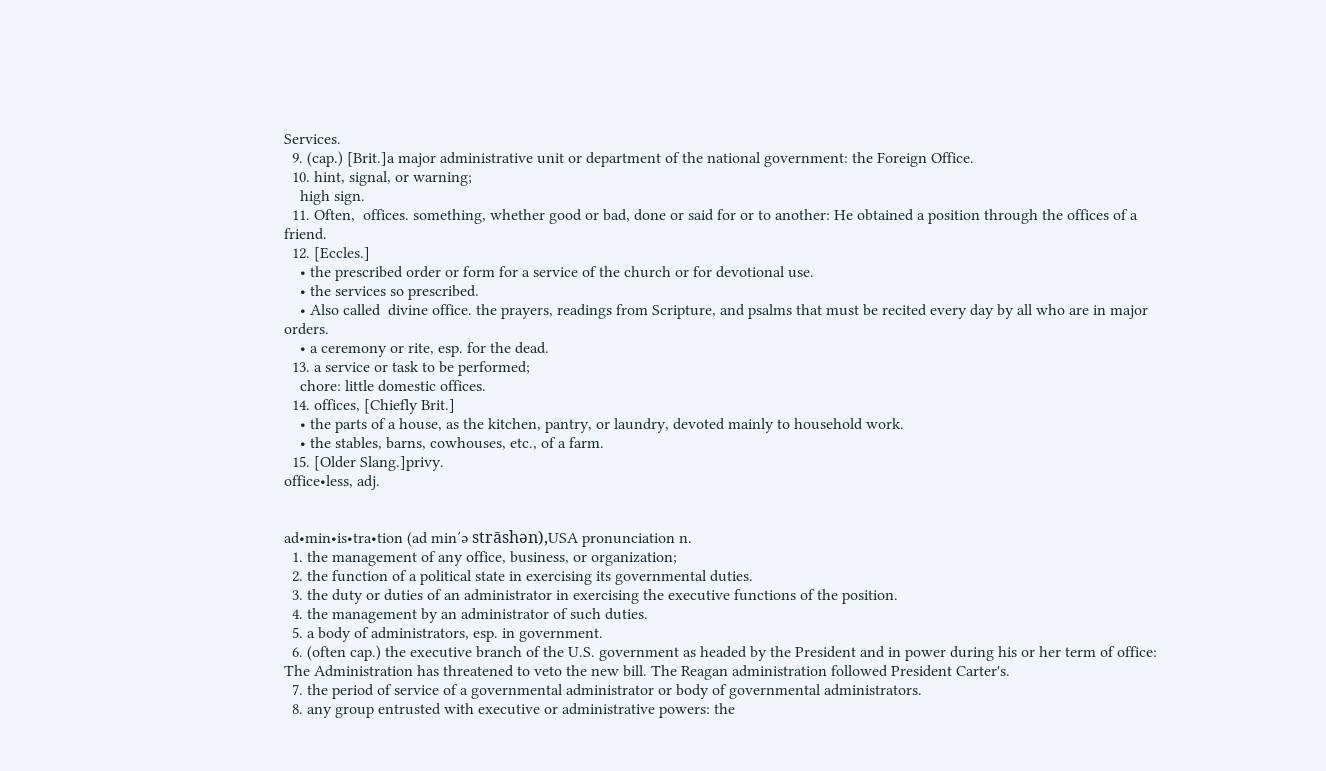Services.
  9. (cap.) [Brit.]a major administrative unit or department of the national government: the Foreign Office.
  10. hint, signal, or warning;
    high sign.
  11. Often,  offices. something, whether good or bad, done or said for or to another: He obtained a position through the offices of a friend.
  12. [Eccles.]
    • the prescribed order or form for a service of the church or for devotional use.
    • the services so prescribed.
    • Also called  divine office. the prayers, readings from Scripture, and psalms that must be recited every day by all who are in major orders.
    • a ceremony or rite, esp. for the dead.
  13. a service or task to be performed;
    chore: little domestic offices.
  14. offices, [Chiefly Brit.]
    • the parts of a house, as the kitchen, pantry, or laundry, devoted mainly to household work.
    • the stables, barns, cowhouses, etc., of a farm.
  15. [Older Slang.]privy.
office•less, adj.


ad•min•is•tra•tion (ad min′ə strāshən),USA pronunciation n.
  1. the management of any office, business, or organization;
  2. the function of a political state in exercising its governmental duties.
  3. the duty or duties of an administrator in exercising the executive functions of the position.
  4. the management by an administrator of such duties.
  5. a body of administrators, esp. in government.
  6. (often cap.) the executive branch of the U.S. government as headed by the President and in power during his or her term of office: The Administration has threatened to veto the new bill. The Reagan administration followed President Carter's.
  7. the period of service of a governmental administrator or body of governmental administrators.
  8. any group entrusted with executive or administrative powers: the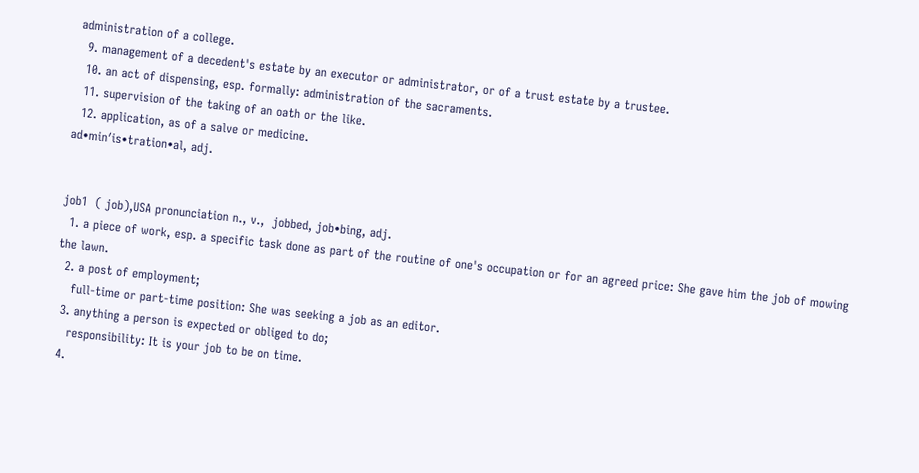administration of a college.
  9. management of a decedent's estate by an executor or administrator, or of a trust estate by a trustee.
  10. an act of dispensing, esp. formally: administration of the sacraments.
  11. supervision of the taking of an oath or the like.
  12. application, as of a salve or medicine.
ad•min′is•tration•al, adj.


job1  ( job),USA pronunciation n., v.,  jobbed, job•bing, adj.
  1. a piece of work, esp. a specific task done as part of the routine of one's occupation or for an agreed price: She gave him the job of mowing the lawn.
  2. a post of employment;
    full-time or part-time position: She was seeking a job as an editor.
  3. anything a person is expected or obliged to do;
    responsibility: It is your job to be on time.
  4.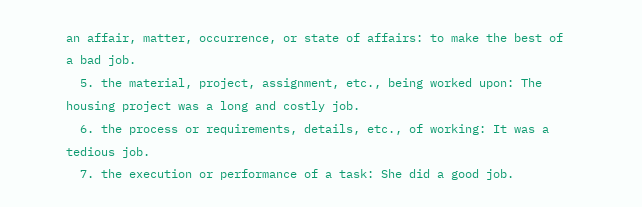an affair, matter, occurrence, or state of affairs: to make the best of a bad job.
  5. the material, project, assignment, etc., being worked upon: The housing project was a long and costly job.
  6. the process or requirements, details, etc., of working: It was a tedious job.
  7. the execution or performance of a task: She did a good job.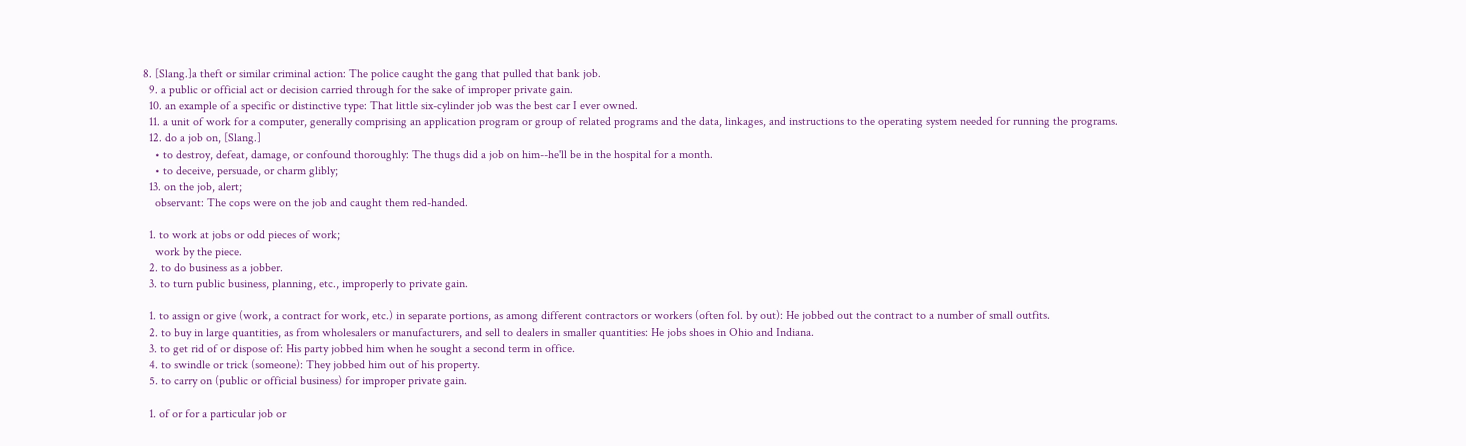8. [Slang.]a theft or similar criminal action: The police caught the gang that pulled that bank job.
  9. a public or official act or decision carried through for the sake of improper private gain.
  10. an example of a specific or distinctive type: That little six-cylinder job was the best car I ever owned.
  11. a unit of work for a computer, generally comprising an application program or group of related programs and the data, linkages, and instructions to the operating system needed for running the programs.
  12. do a job on, [Slang.]
    • to destroy, defeat, damage, or confound thoroughly: The thugs did a job on him--he'll be in the hospital for a month.
    • to deceive, persuade, or charm glibly;
  13. on the job, alert;
    observant: The cops were on the job and caught them red-handed.

  1. to work at jobs or odd pieces of work;
    work by the piece.
  2. to do business as a jobber.
  3. to turn public business, planning, etc., improperly to private gain.

  1. to assign or give (work, a contract for work, etc.) in separate portions, as among different contractors or workers (often fol. by out): He jobbed out the contract to a number of small outfits.
  2. to buy in large quantities, as from wholesalers or manufacturers, and sell to dealers in smaller quantities: He jobs shoes in Ohio and Indiana.
  3. to get rid of or dispose of: His party jobbed him when he sought a second term in office.
  4. to swindle or trick (someone): They jobbed him out of his property.
  5. to carry on (public or official business) for improper private gain.

  1. of or for a particular job or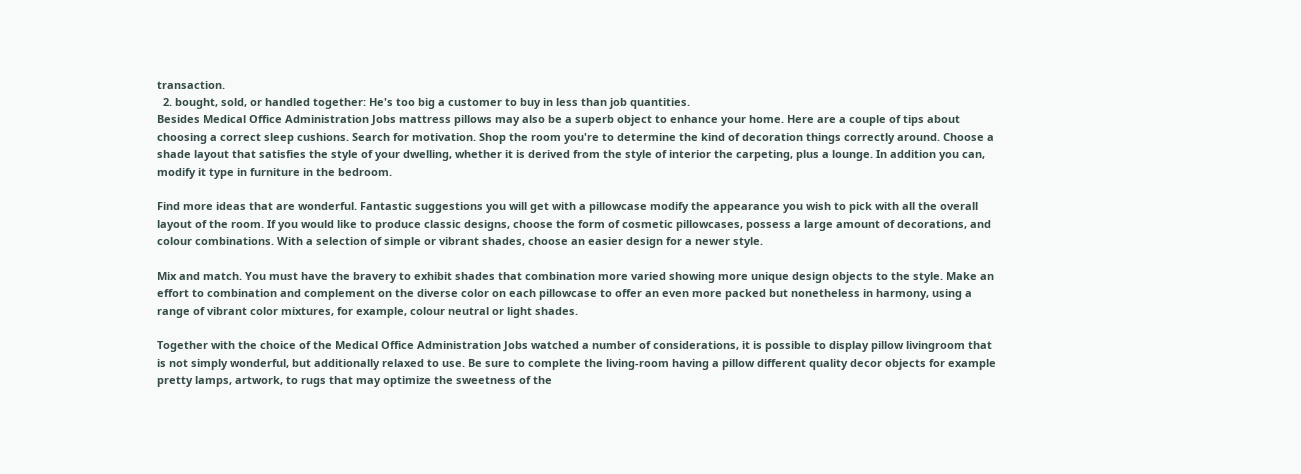transaction.
  2. bought, sold, or handled together: He's too big a customer to buy in less than job quantities.
Besides Medical Office Administration Jobs mattress pillows may also be a superb object to enhance your home. Here are a couple of tips about choosing a correct sleep cushions. Search for motivation. Shop the room you're to determine the kind of decoration things correctly around. Choose a shade layout that satisfies the style of your dwelling, whether it is derived from the style of interior the carpeting, plus a lounge. In addition you can, modify it type in furniture in the bedroom.

Find more ideas that are wonderful. Fantastic suggestions you will get with a pillowcase modify the appearance you wish to pick with all the overall layout of the room. If you would like to produce classic designs, choose the form of cosmetic pillowcases, possess a large amount of decorations, and colour combinations. With a selection of simple or vibrant shades, choose an easier design for a newer style.

Mix and match. You must have the bravery to exhibit shades that combination more varied showing more unique design objects to the style. Make an effort to combination and complement on the diverse color on each pillowcase to offer an even more packed but nonetheless in harmony, using a range of vibrant color mixtures, for example, colour neutral or light shades.

Together with the choice of the Medical Office Administration Jobs watched a number of considerations, it is possible to display pillow livingroom that is not simply wonderful, but additionally relaxed to use. Be sure to complete the living-room having a pillow different quality decor objects for example pretty lamps, artwork, to rugs that may optimize the sweetness of the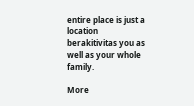entire place is just a location berakitivitas you as well as your whole family.

More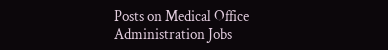Posts on Medical Office Administration Jobs